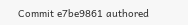Commit e7be9861 authored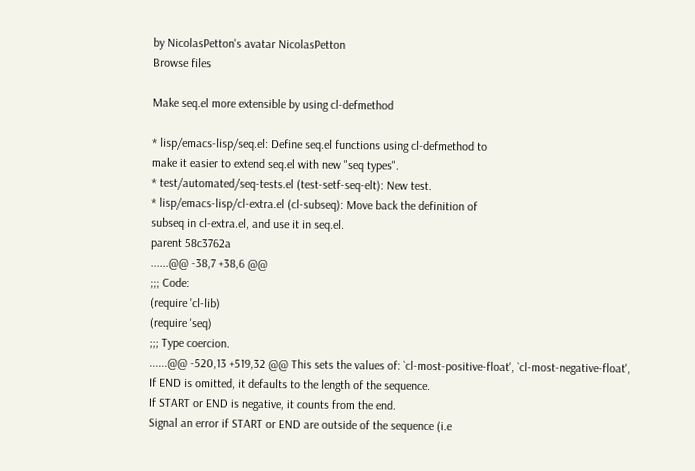by NicolasPetton's avatar NicolasPetton
Browse files

Make seq.el more extensible by using cl-defmethod

* lisp/emacs-lisp/seq.el: Define seq.el functions using cl-defmethod to
make it easier to extend seq.el with new "seq types".
* test/automated/seq-tests.el (test-setf-seq-elt): New test.
* lisp/emacs-lisp/cl-extra.el (cl-subseq): Move back the definition of
subseq in cl-extra.el, and use it in seq.el.
parent 58c3762a
......@@ -38,7 +38,6 @@
;;; Code:
(require 'cl-lib)
(require 'seq)
;;; Type coercion.
......@@ -520,13 +519,32 @@ This sets the values of: `cl-most-positive-float', `cl-most-negative-float',
If END is omitted, it defaults to the length of the sequence.
If START or END is negative, it counts from the end.
Signal an error if START or END are outside of the sequence (i.e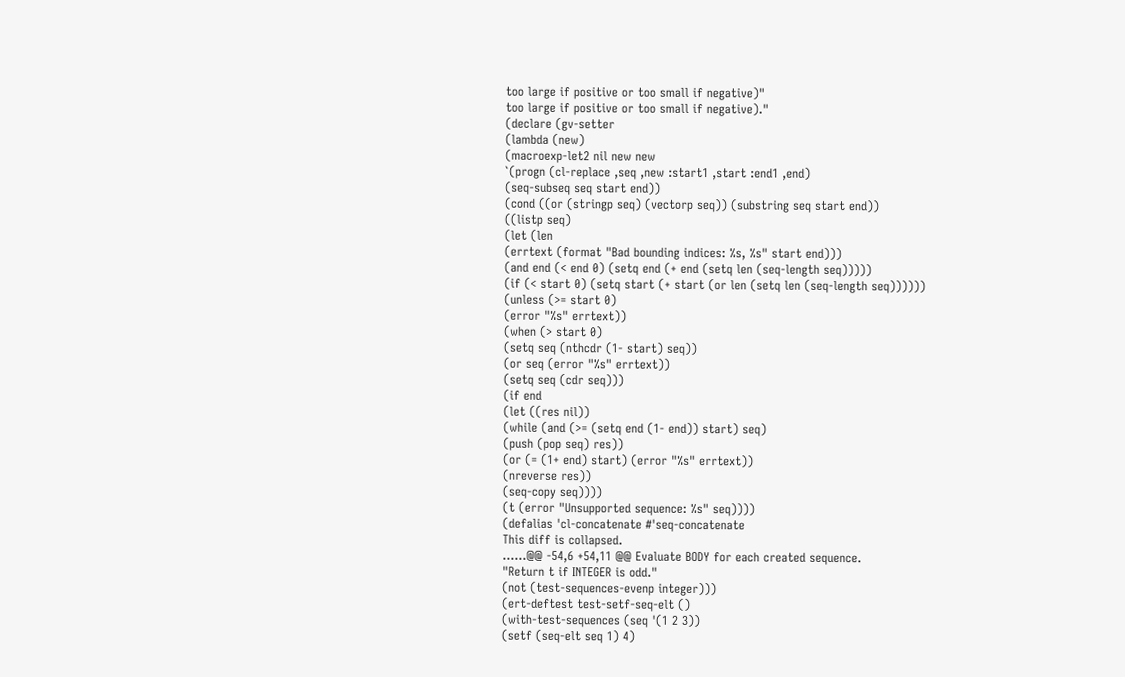too large if positive or too small if negative)"
too large if positive or too small if negative)."
(declare (gv-setter
(lambda (new)
(macroexp-let2 nil new new
`(progn (cl-replace ,seq ,new :start1 ,start :end1 ,end)
(seq-subseq seq start end))
(cond ((or (stringp seq) (vectorp seq)) (substring seq start end))
((listp seq)
(let (len
(errtext (format "Bad bounding indices: %s, %s" start end)))
(and end (< end 0) (setq end (+ end (setq len (seq-length seq)))))
(if (< start 0) (setq start (+ start (or len (setq len (seq-length seq))))))
(unless (>= start 0)
(error "%s" errtext))
(when (> start 0)
(setq seq (nthcdr (1- start) seq))
(or seq (error "%s" errtext))
(setq seq (cdr seq)))
(if end
(let ((res nil))
(while (and (>= (setq end (1- end)) start) seq)
(push (pop seq) res))
(or (= (1+ end) start) (error "%s" errtext))
(nreverse res))
(seq-copy seq))))
(t (error "Unsupported sequence: %s" seq))))
(defalias 'cl-concatenate #'seq-concatenate
This diff is collapsed.
......@@ -54,6 +54,11 @@ Evaluate BODY for each created sequence.
"Return t if INTEGER is odd."
(not (test-sequences-evenp integer)))
(ert-deftest test-setf-seq-elt ()
(with-test-sequences (seq '(1 2 3))
(setf (seq-elt seq 1) 4)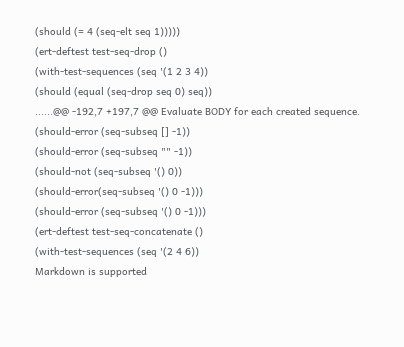(should (= 4 (seq-elt seq 1)))))
(ert-deftest test-seq-drop ()
(with-test-sequences (seq '(1 2 3 4))
(should (equal (seq-drop seq 0) seq))
......@@ -192,7 +197,7 @@ Evaluate BODY for each created sequence.
(should-error (seq-subseq [] -1))
(should-error (seq-subseq "" -1))
(should-not (seq-subseq '() 0))
(should-error(seq-subseq '() 0 -1)))
(should-error (seq-subseq '() 0 -1)))
(ert-deftest test-seq-concatenate ()
(with-test-sequences (seq '(2 4 6))
Markdown is supported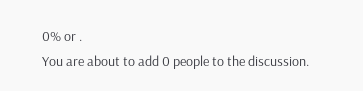0% or .
You are about to add 0 people to the discussion.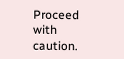Proceed with caution.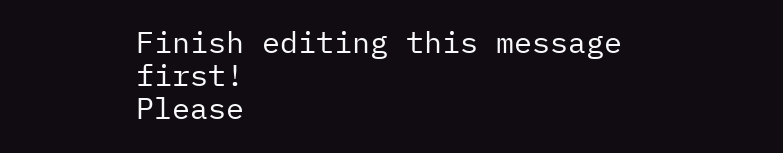Finish editing this message first!
Please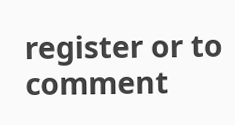register or to comment